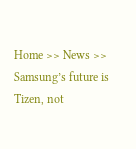Home >> News >> Samsung’s future is Tizen, not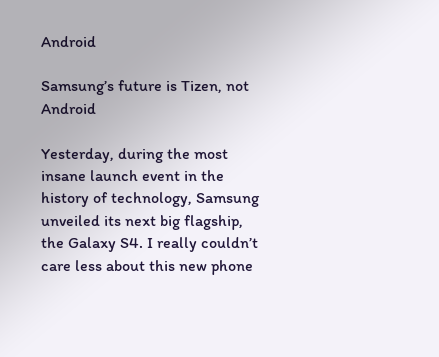Android

Samsung’s future is Tizen, not Android

Yesterday, during the most insane launch event in the history of technology, Samsung unveiled its next big flagship, the Galaxy S4. I really couldn’t care less about this new phone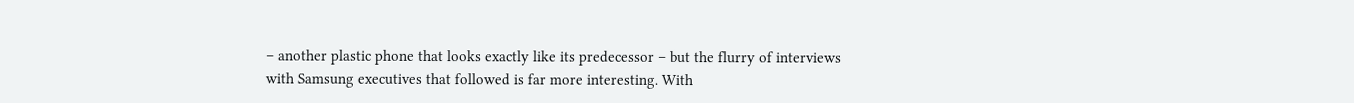– another plastic phone that looks exactly like its predecessor – but the flurry of interviews with Samsung executives that followed is far more interesting. With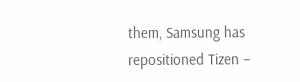them, Samsung has repositioned Tizen –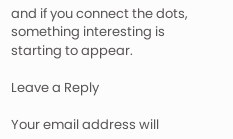and if you connect the dots, something interesting is starting to appear.

Leave a Reply

Your email address will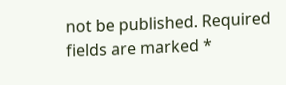not be published. Required fields are marked *